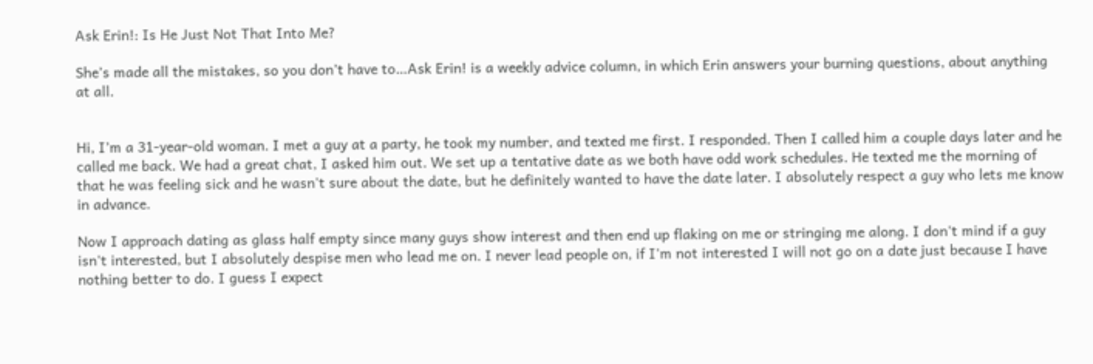Ask Erin!: Is He Just Not That Into Me?

She’s made all the mistakes, so you don’t have to…Ask Erin! is a weekly advice column, in which Erin answers your burning questions, about anything at all.


Hi, I’m a 31-year-old woman. I met a guy at a party, he took my number, and texted me first. I responded. Then I called him a couple days later and he called me back. We had a great chat, I asked him out. We set up a tentative date as we both have odd work schedules. He texted me the morning of that he was feeling sick and he wasn't sure about the date, but he definitely wanted to have the date later. I absolutely respect a guy who lets me know in advance.

Now I approach dating as glass half empty since many guys show interest and then end up flaking on me or stringing me along. I don't mind if a guy isn't interested, but I absolutely despise men who lead me on. I never lead people on, if I'm not interested I will not go on a date just because I have nothing better to do. I guess I expect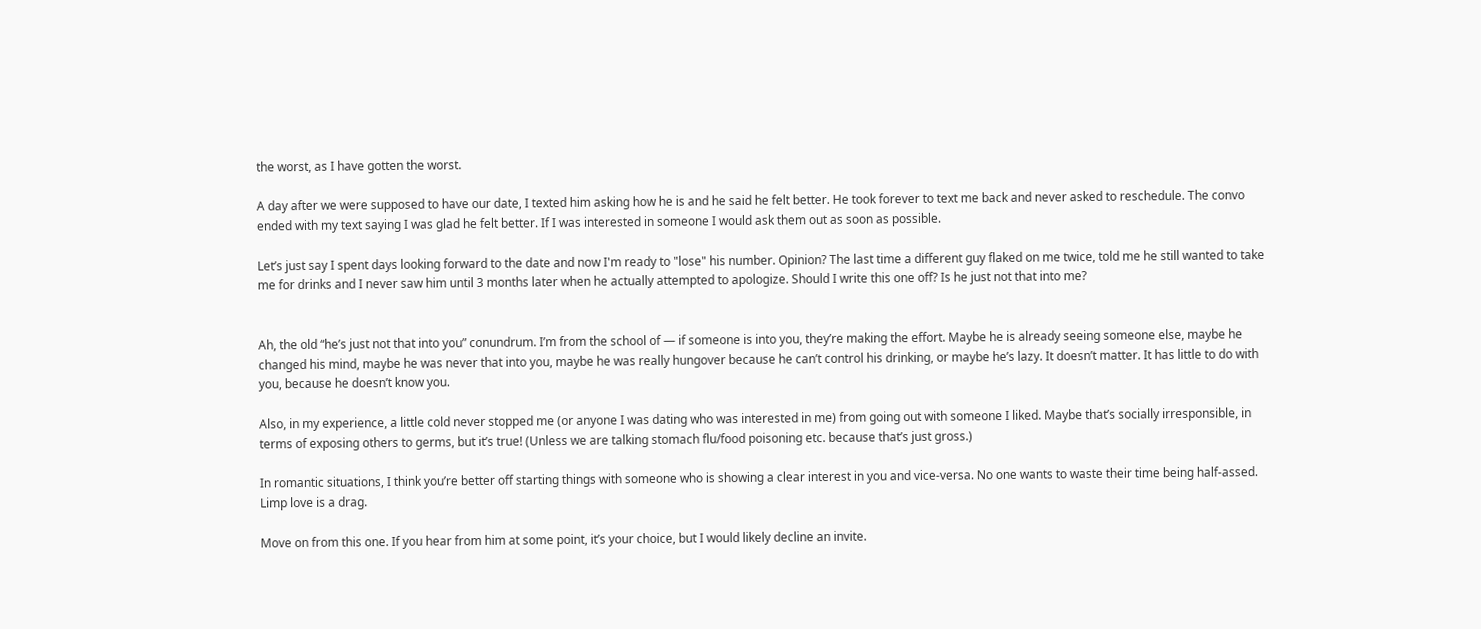the worst, as I have gotten the worst.

A day after we were supposed to have our date, I texted him asking how he is and he said he felt better. He took forever to text me back and never asked to reschedule. The convo ended with my text saying I was glad he felt better. If I was interested in someone I would ask them out as soon as possible.

Let’s just say I spent days looking forward to the date and now I'm ready to "lose" his number. Opinion? The last time a different guy flaked on me twice, told me he still wanted to take me for drinks and I never saw him until 3 months later when he actually attempted to apologize. Should I write this one off? Is he just not that into me?


Ah, the old “he’s just not that into you” conundrum. I’m from the school of — if someone is into you, they’re making the effort. Maybe he is already seeing someone else, maybe he changed his mind, maybe he was never that into you, maybe he was really hungover because he can’t control his drinking, or maybe he’s lazy. It doesn’t matter. It has little to do with you, because he doesn’t know you.

Also, in my experience, a little cold never stopped me (or anyone I was dating who was interested in me) from going out with someone I liked. Maybe that’s socially irresponsible, in terms of exposing others to germs, but it’s true! (Unless we are talking stomach flu/food poisoning etc. because that’s just gross.)

In romantic situations, I think you’re better off starting things with someone who is showing a clear interest in you and vice-versa. No one wants to waste their time being half-assed. Limp love is a drag.

Move on from this one. If you hear from him at some point, it’s your choice, but I would likely decline an invite.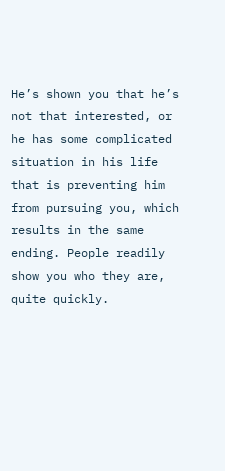He’s shown you that he’s not that interested, or he has some complicated situation in his life that is preventing him from pursuing you, which results in the same ending. People readily show you who they are, quite quickly.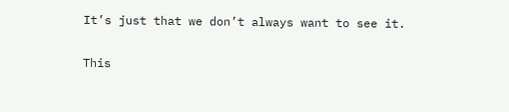It’s just that we don’t always want to see it.

This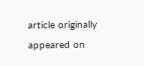article originally appeared on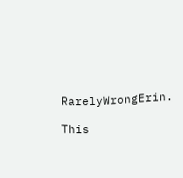RarelyWrongErin.

This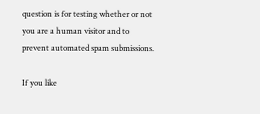question is for testing whether or not you are a human visitor and to prevent automated spam submissions.

If you like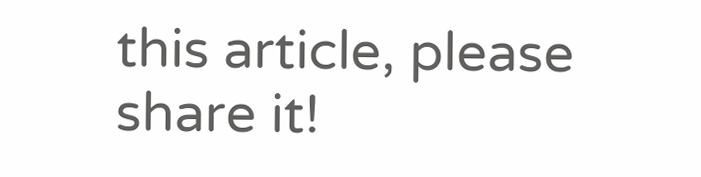this article, please share it!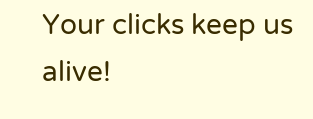Your clicks keep us alive!